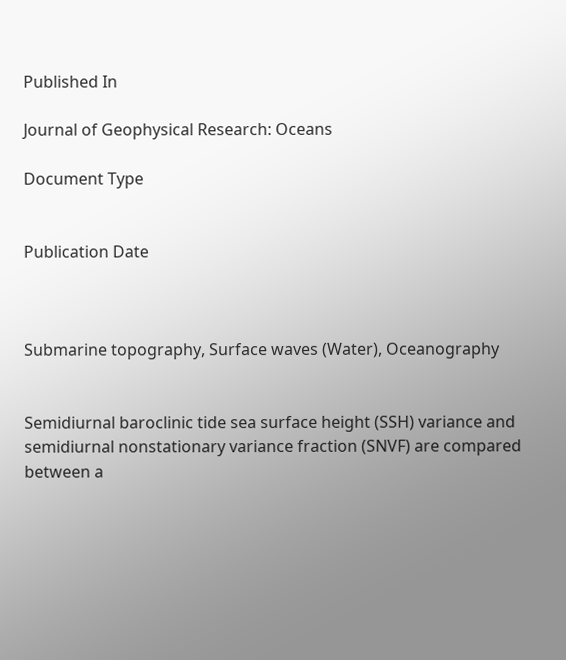Published In

Journal of Geophysical Research: Oceans

Document Type


Publication Date



Submarine topography, Surface waves (Water), Oceanography


Semidiurnal baroclinic tide sea surface height (SSH) variance and semidiurnal nonstationary variance fraction (SNVF) are compared between a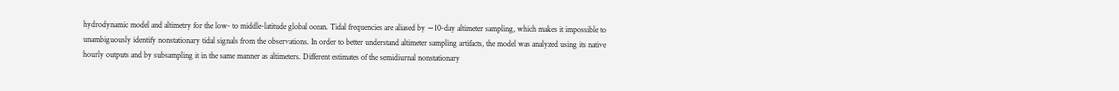hydrodynamic model and altimetry for the low- to middle-latitude global ocean. Tidal frequencies are aliased by ∼10-day altimeter sampling, which makes it impossible to unambiguously identify nonstationary tidal signals from the observations. In order to better understand altimeter sampling artifacts, the model was analyzed using its native hourly outputs and by subsampling it in the same manner as altimeters. Different estimates of the semidiurnal nonstationary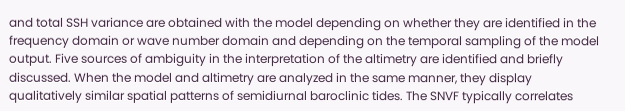and total SSH variance are obtained with the model depending on whether they are identified in the frequency domain or wave number domain and depending on the temporal sampling of the model output. Five sources of ambiguity in the interpretation of the altimetry are identified and briefly discussed. When the model and altimetry are analyzed in the same manner, they display qualitatively similar spatial patterns of semidiurnal baroclinic tides. The SNVF typically correlates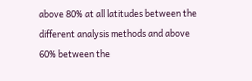above 80% at all latitudes between the different analysis methods and above 60% between the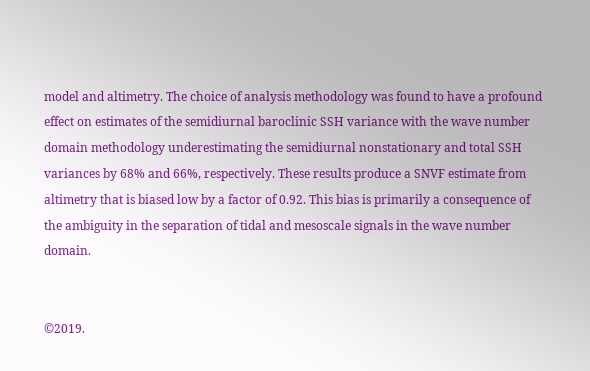model and altimetry. The choice of analysis methodology was found to have a profound effect on estimates of the semidiurnal baroclinic SSH variance with the wave number domain methodology underestimating the semidiurnal nonstationary and total SSH variances by 68% and 66%, respectively. These results produce a SNVF estimate from altimetry that is biased low by a factor of 0.92. This bias is primarily a consequence of the ambiguity in the separation of tidal and mesoscale signals in the wave number domain.


©2019.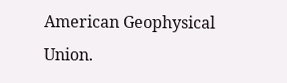American Geophysical Union.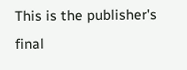This is the publisher's final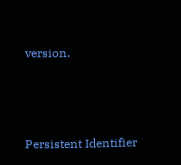version.



Persistent Identifier